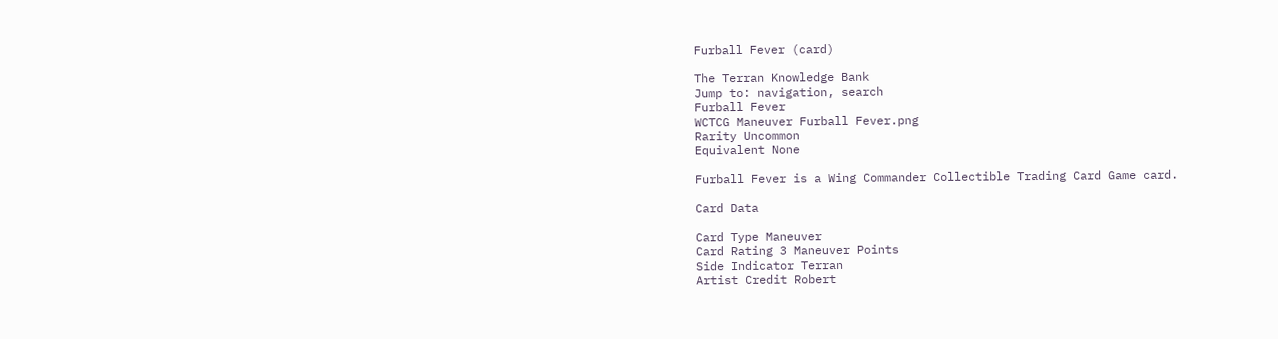Furball Fever (card)

The Terran Knowledge Bank
Jump to: navigation, search
Furball Fever
WCTCG Maneuver Furball Fever.png
Rarity Uncommon
Equivalent None

Furball Fever is a Wing Commander Collectible Trading Card Game card.

Card Data

Card Type Maneuver
Card Rating 3 Maneuver Points
Side Indicator Terran
Artist Credit Robert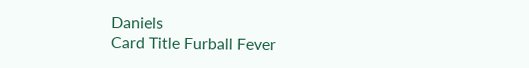Daniels
Card Title Furball Fever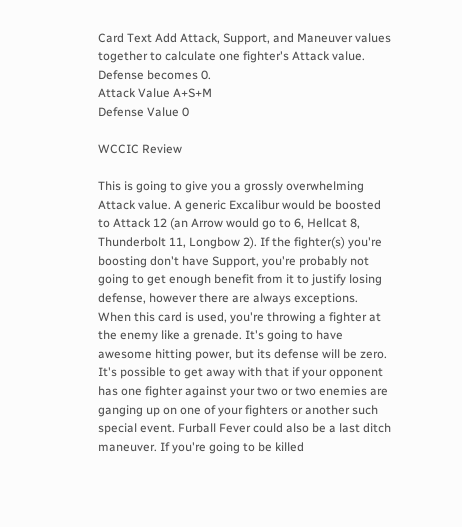Card Text Add Attack, Support, and Maneuver values together to calculate one fighter's Attack value. Defense becomes 0.
Attack Value A+S+M
Defense Value 0

WCCIC Review

This is going to give you a grossly overwhelming Attack value. A generic Excalibur would be boosted to Attack 12 (an Arrow would go to 6, Hellcat 8, Thunderbolt 11, Longbow 2). If the fighter(s) you're boosting don't have Support, you're probably not going to get enough benefit from it to justify losing defense, however there are always exceptions. When this card is used, you're throwing a fighter at the enemy like a grenade. It's going to have awesome hitting power, but its defense will be zero. It's possible to get away with that if your opponent has one fighter against your two or two enemies are ganging up on one of your fighters or another such special event. Furball Fever could also be a last ditch maneuver. If you're going to be killed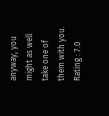anyway, you might as well take one of them with you.
Rating : 7.0